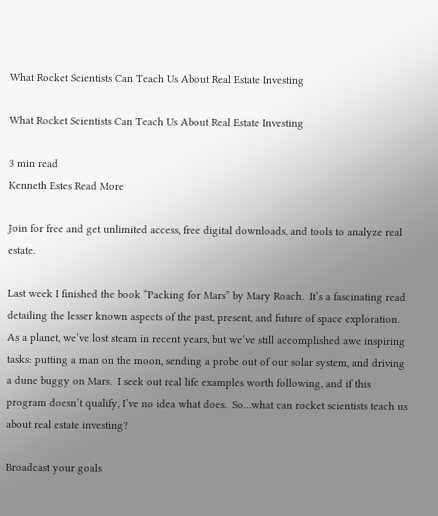What Rocket Scientists Can Teach Us About Real Estate Investing

What Rocket Scientists Can Teach Us About Real Estate Investing

3 min read
Kenneth Estes Read More

Join for free and get unlimited access, free digital downloads, and tools to analyze real estate.

Last week I finished the book “Packing for Mars” by Mary Roach.  It’s a fascinating read detailing the lesser known aspects of the past, present, and future of space exploration.  As a planet, we’ve lost steam in recent years, but we’ve still accomplished awe inspiring tasks: putting a man on the moon, sending a probe out of our solar system, and driving a dune buggy on Mars.  I seek out real life examples worth following, and if this program doesn’t qualify, I’ve no idea what does.  So…what can rocket scientists teach us about real estate investing?

Broadcast your goals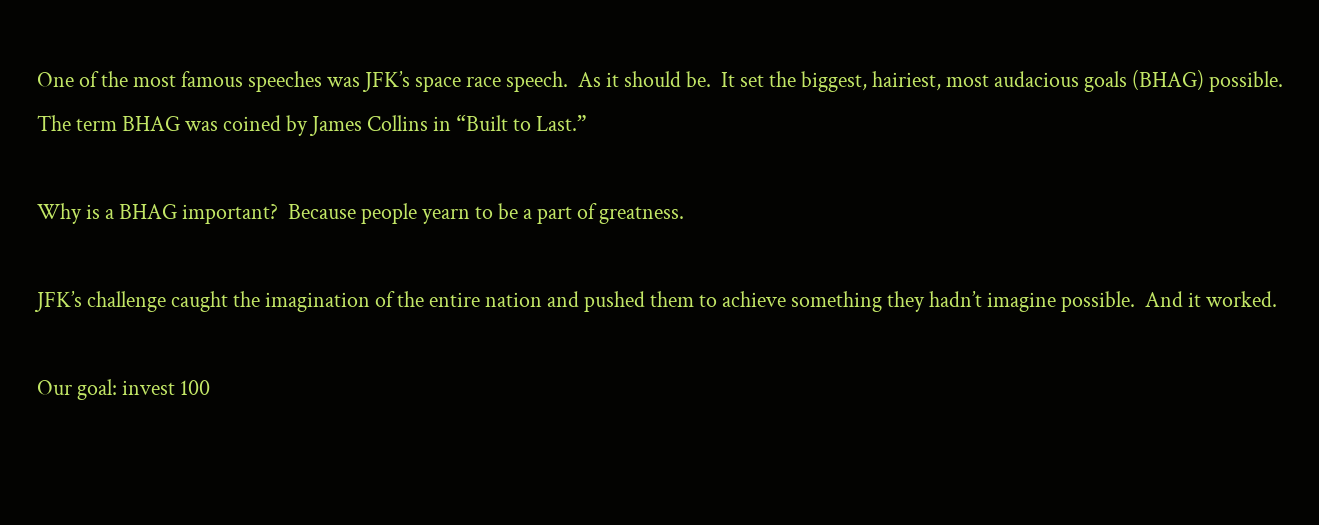One of the most famous speeches was JFK’s space race speech.  As it should be.  It set the biggest, hairiest, most audacious goals (BHAG) possible.  The term BHAG was coined by James Collins in “Built to Last.”

Why is a BHAG important?  Because people yearn to be a part of greatness.

JFK’s challenge caught the imagination of the entire nation and pushed them to achieve something they hadn’t imagine possible.  And it worked.

Our goal: invest 100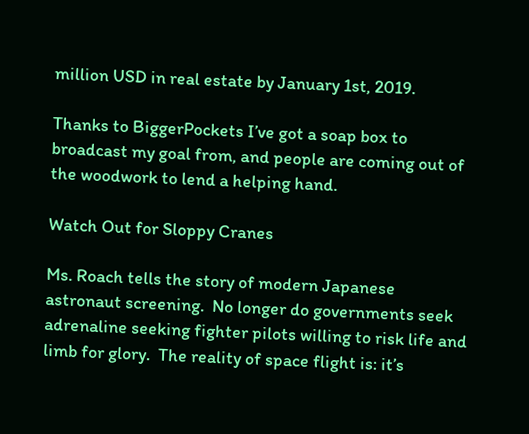million USD in real estate by January 1st, 2019.

Thanks to BiggerPockets I’ve got a soap box to broadcast my goal from, and people are coming out of the woodwork to lend a helping hand.

Watch Out for Sloppy Cranes

Ms. Roach tells the story of modern Japanese astronaut screening.  No longer do governments seek adrenaline seeking fighter pilots willing to risk life and limb for glory.  The reality of space flight is: it’s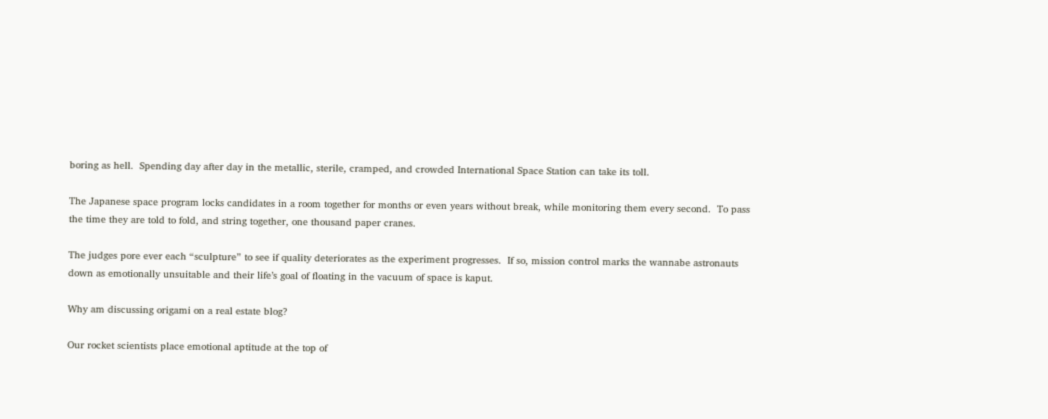boring as hell.  Spending day after day in the metallic, sterile, cramped, and crowded International Space Station can take its toll.

The Japanese space program locks candidates in a room together for months or even years without break, while monitoring them every second.  To pass the time they are told to fold, and string together, one thousand paper cranes.

The judges pore ever each “sculpture” to see if quality deteriorates as the experiment progresses.  If so, mission control marks the wannabe astronauts down as emotionally unsuitable and their life’s goal of floating in the vacuum of space is kaput.

Why am discussing origami on a real estate blog?

Our rocket scientists place emotional aptitude at the top of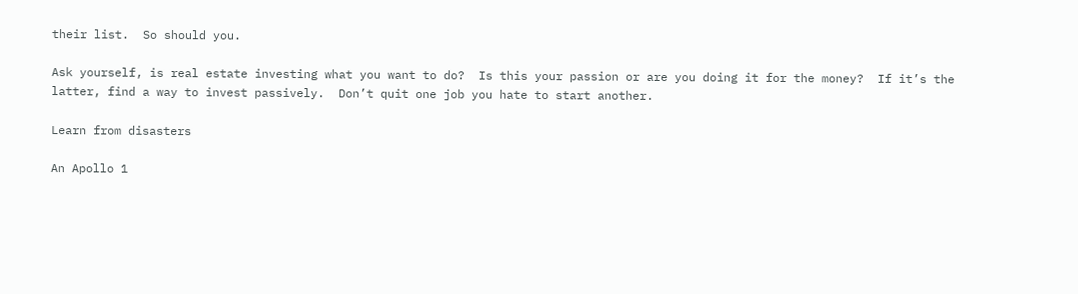their list.  So should you.

Ask yourself, is real estate investing what you want to do?  Is this your passion or are you doing it for the money?  If it’s the latter, find a way to invest passively.  Don’t quit one job you hate to start another.

Learn from disasters

An Apollo 1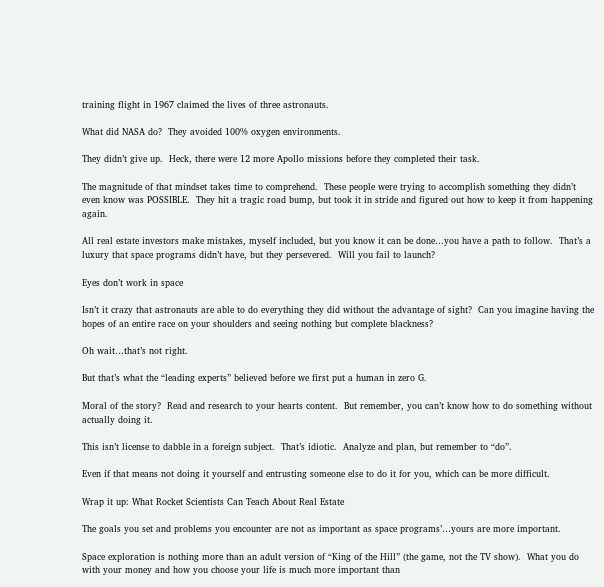training flight in 1967 claimed the lives of three astronauts.

What did NASA do?  They avoided 100% oxygen environments.

They didn’t give up.  Heck, there were 12 more Apollo missions before they completed their task.

The magnitude of that mindset takes time to comprehend.  These people were trying to accomplish something they didn’t even know was POSSIBLE.  They hit a tragic road bump, but took it in stride and figured out how to keep it from happening again.

All real estate investors make mistakes, myself included, but you know it can be done…you have a path to follow.  That’s a luxury that space programs didn’t have, but they persevered.  Will you fail to launch?

Eyes don’t work in space

Isn’t it crazy that astronauts are able to do everything they did without the advantage of sight?  Can you imagine having the hopes of an entire race on your shoulders and seeing nothing but complete blackness?

Oh wait…that’s not right.

But that’s what the “leading experts” believed before we first put a human in zero G.

Moral of the story?  Read and research to your hearts content.  But remember, you can’t know how to do something without actually doing it.

This isn’t license to dabble in a foreign subject.  That’s idiotic.  Analyze and plan, but remember to “do”.

Even if that means not doing it yourself and entrusting someone else to do it for you, which can be more difficult.

Wrap it up: What Rocket Scientists Can Teach About Real Estate

The goals you set and problems you encounter are not as important as space programs’…yours are more important.

Space exploration is nothing more than an adult version of “King of the Hill” (the game, not the TV show).  What you do with your money and how you choose your life is much more important than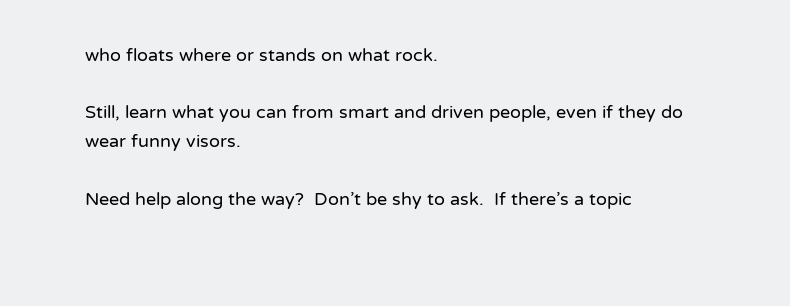who floats where or stands on what rock.

Still, learn what you can from smart and driven people, even if they do wear funny visors.

Need help along the way?  Don’t be shy to ask.  If there’s a topic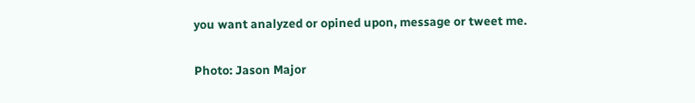you want analyzed or opined upon, message or tweet me.

Photo: Jason Major